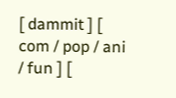[ dammit ] [ com / pop / ani / fun ] [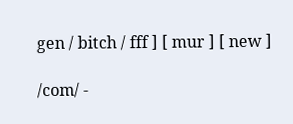gen / bitch / fff ] [ mur ] [ new ]

/com/ -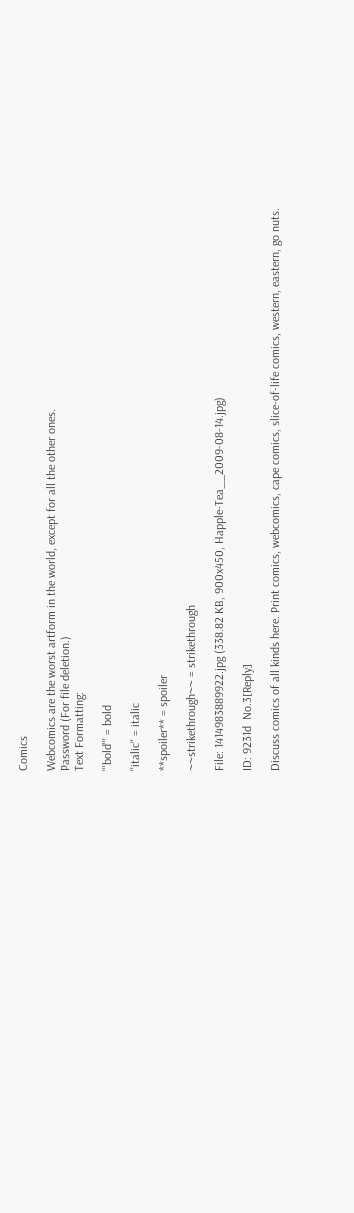Comics

Webcomics are the worst artform in the world, except for all the other ones.
Password (For file deletion.)
Text Formatting:

'''bold''' = bold

''italic'' = italic

**spoiler** = spoiler

~~strikethrough~~ = strikethrough

File: 1414983889922.jpg (338.82 KB, 900x450, Happle-Tea__2009-08-14.jpg)

ID: 9231d  No.3[Reply]

Discuss comics of all kinds here. Print comics, webcomics, cape comics, slice-of-life comics, western, eastern, go nuts.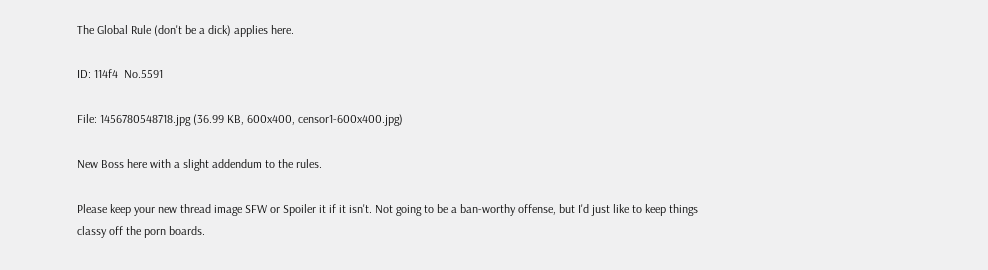The Global Rule (don't be a dick) applies here.

ID: 114f4  No.5591

File: 1456780548718.jpg (36.99 KB, 600x400, censor1-600x400.jpg)

New Boss here with a slight addendum to the rules.

Please keep your new thread image SFW or Spoiler it if it isn't. Not going to be a ban-worthy offense, but I'd just like to keep things classy off the porn boards.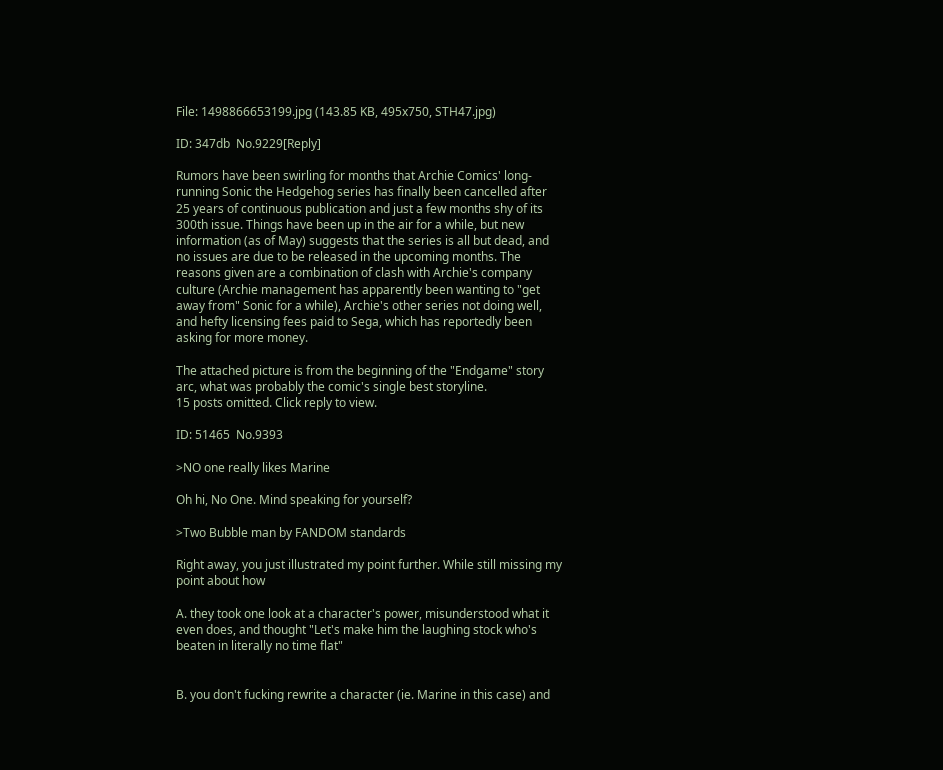File: 1498866653199.jpg (143.85 KB, 495x750, STH47.jpg)

ID: 347db  No.9229[Reply]

Rumors have been swirling for months that Archie Comics' long-running Sonic the Hedgehog series has finally been cancelled after 25 years of continuous publication and just a few months shy of its 300th issue. Things have been up in the air for a while, but new information (as of May) suggests that the series is all but dead, and no issues are due to be released in the upcoming months. The reasons given are a combination of clash with Archie's company culture (Archie management has apparently been wanting to "get away from" Sonic for a while), Archie's other series not doing well, and hefty licensing fees paid to Sega, which has reportedly been asking for more money.

The attached picture is from the beginning of the "Endgame" story arc, what was probably the comic's single best storyline.
15 posts omitted. Click reply to view.

ID: 51465  No.9393

>NO one really likes Marine

Oh hi, No One. Mind speaking for yourself?

>Two Bubble man by FANDOM standards

Right away, you just illustrated my point further. While still missing my point about how

A. they took one look at a character's power, misunderstood what it even does, and thought "Let's make him the laughing stock who's beaten in literally no time flat"


B. you don't fucking rewrite a character (ie. Marine in this case) and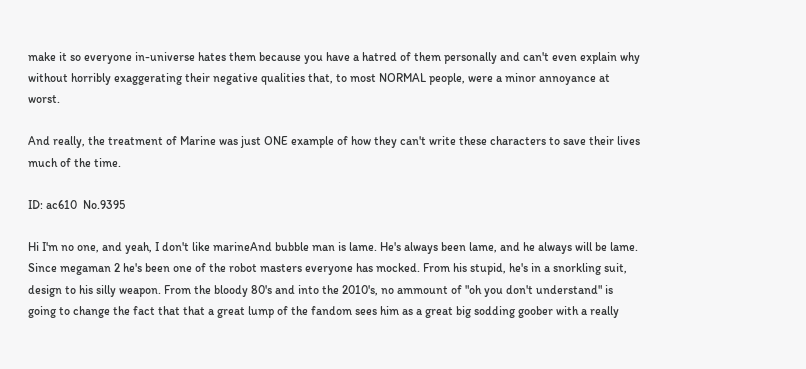make it so everyone in-universe hates them because you have a hatred of them personally and can't even explain why without horribly exaggerating their negative qualities that, to most NORMAL people, were a minor annoyance at worst.

And really, the treatment of Marine was just ONE example of how they can't write these characters to save their lives much of the time.

ID: ac610  No.9395

Hi I'm no one, and yeah, I don't like marineAnd bubble man is lame. He's always been lame, and he always will be lame.
Since megaman 2 he's been one of the robot masters everyone has mocked. From his stupid, he's in a snorkling suit, design to his silly weapon. From the bloody 80's and into the 2010's, no ammount of "oh you don't understand" is going to change the fact that that a great lump of the fandom sees him as a great big sodding goober with a really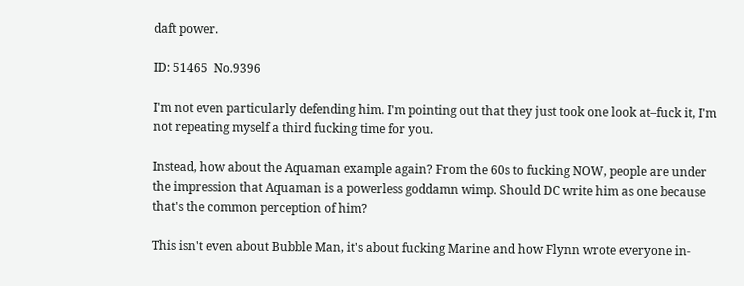daft power.

ID: 51465  No.9396

I'm not even particularly defending him. I'm pointing out that they just took one look at–fuck it, I'm not repeating myself a third fucking time for you.

Instead, how about the Aquaman example again? From the 60s to fucking NOW, people are under the impression that Aquaman is a powerless goddamn wimp. Should DC write him as one because that's the common perception of him?

This isn't even about Bubble Man, it's about fucking Marine and how Flynn wrote everyone in-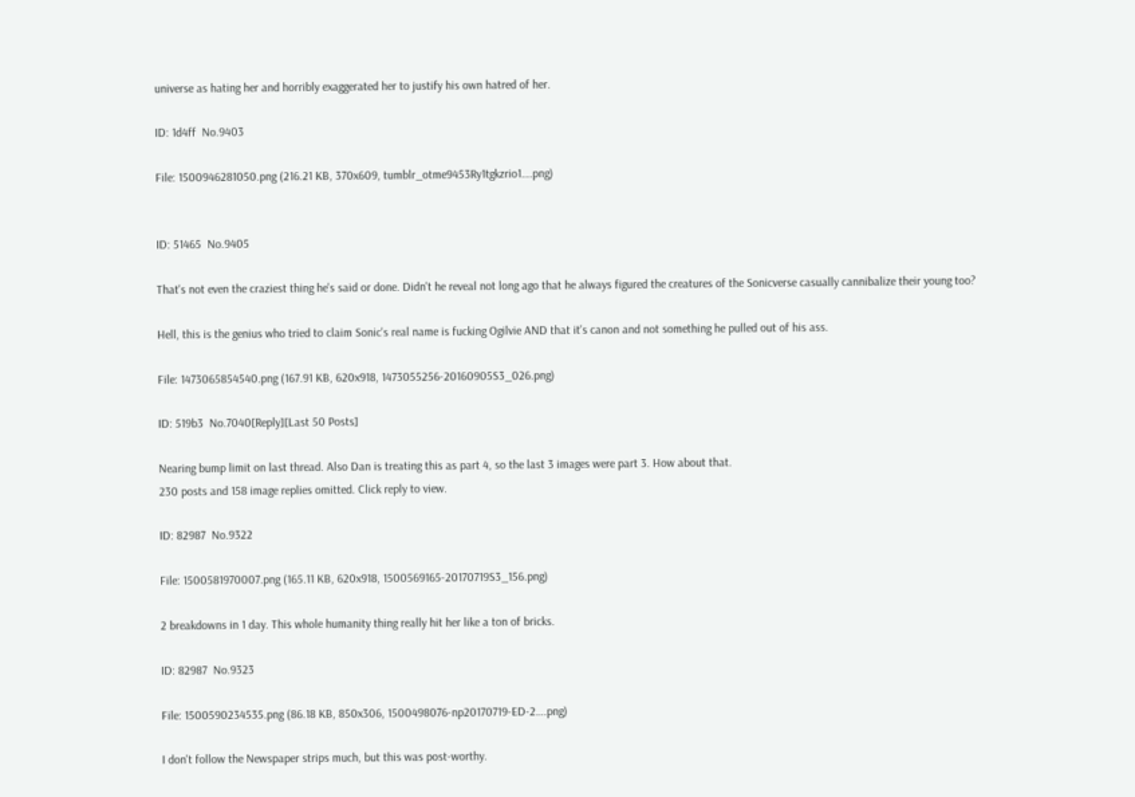universe as hating her and horribly exaggerated her to justify his own hatred of her.

ID: 1d4ff  No.9403

File: 1500946281050.png (216.21 KB, 370x609, tumblr_otme9453Ry1tgkzrio1….png)


ID: 51465  No.9405

That's not even the craziest thing he's said or done. Didn't he reveal not long ago that he always figured the creatures of the Sonicverse casually cannibalize their young too?

Hell, this is the genius who tried to claim Sonic's real name is fucking Ogilvie AND that it's canon and not something he pulled out of his ass.

File: 1473065854540.png (167.91 KB, 620x918, 1473055256-20160905S3_026.png)

ID: 519b3  No.7040[Reply][Last 50 Posts]

Nearing bump limit on last thread. Also Dan is treating this as part 4, so the last 3 images were part 3. How about that.
230 posts and 158 image replies omitted. Click reply to view.

ID: 82987  No.9322

File: 1500581970007.png (165.11 KB, 620x918, 1500569165-20170719S3_156.png)

2 breakdowns in 1 day. This whole humanity thing really hit her like a ton of bricks.

ID: 82987  No.9323

File: 1500590234535.png (86.18 KB, 850x306, 1500498076-np20170719-ED-2….png)

I don't follow the Newspaper strips much, but this was post-worthy.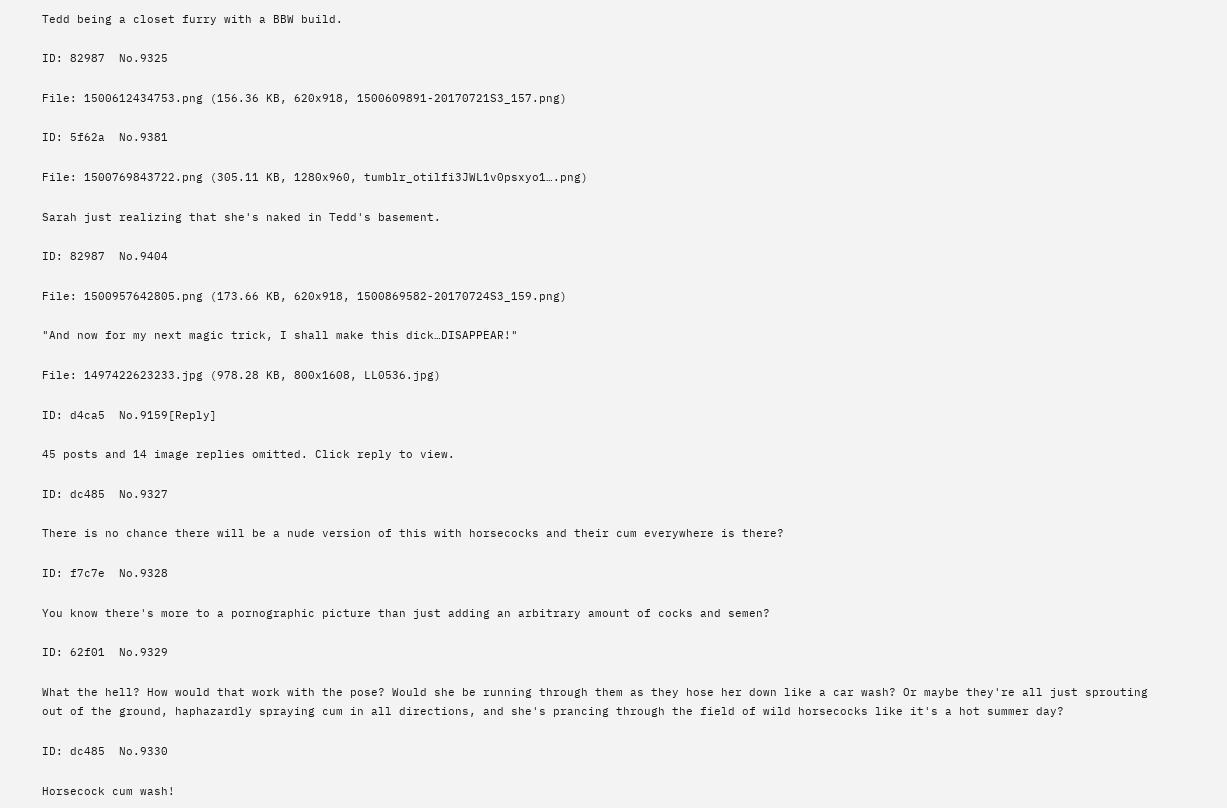Tedd being a closet furry with a BBW build.

ID: 82987  No.9325

File: 1500612434753.png (156.36 KB, 620x918, 1500609891-20170721S3_157.png)

ID: 5f62a  No.9381

File: 1500769843722.png (305.11 KB, 1280x960, tumblr_otilfi3JWL1v0psxyo1….png)

Sarah just realizing that she's naked in Tedd's basement.

ID: 82987  No.9404

File: 1500957642805.png (173.66 KB, 620x918, 1500869582-20170724S3_159.png)

"And now for my next magic trick, I shall make this dick…DISAPPEAR!"

File: 1497422623233.jpg (978.28 KB, 800x1608, LL0536.jpg)

ID: d4ca5  No.9159[Reply]

45 posts and 14 image replies omitted. Click reply to view.

ID: dc485  No.9327

There is no chance there will be a nude version of this with horsecocks and their cum everywhere is there?

ID: f7c7e  No.9328

You know there's more to a pornographic picture than just adding an arbitrary amount of cocks and semen?

ID: 62f01  No.9329

What the hell? How would that work with the pose? Would she be running through them as they hose her down like a car wash? Or maybe they're all just sprouting out of the ground, haphazardly spraying cum in all directions, and she's prancing through the field of wild horsecocks like it's a hot summer day?

ID: dc485  No.9330

Horsecock cum wash!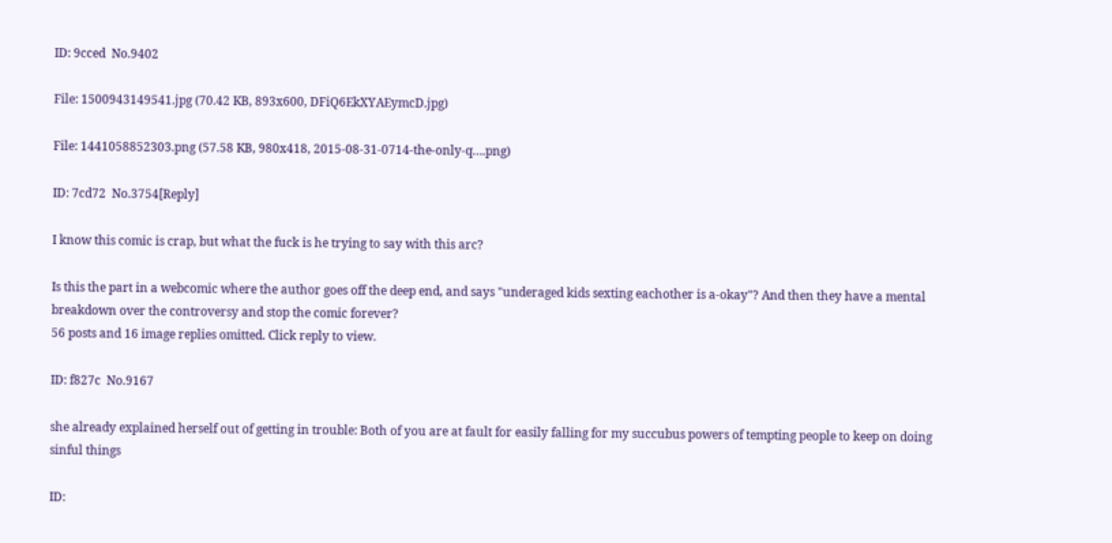ID: 9cced  No.9402

File: 1500943149541.jpg (70.42 KB, 893x600, DFiQ6EkXYAEymcD.jpg)

File: 1441058852303.png (57.58 KB, 980x418, 2015-08-31-0714-the-only-q….png)

ID: 7cd72  No.3754[Reply]

I know this comic is crap, but what the fuck is he trying to say with this arc?

Is this the part in a webcomic where the author goes off the deep end, and says "underaged kids sexting eachother is a-okay"? And then they have a mental breakdown over the controversy and stop the comic forever?
56 posts and 16 image replies omitted. Click reply to view.

ID: f827c  No.9167

she already explained herself out of getting in trouble: Both of you are at fault for easily falling for my succubus powers of tempting people to keep on doing sinful things

ID: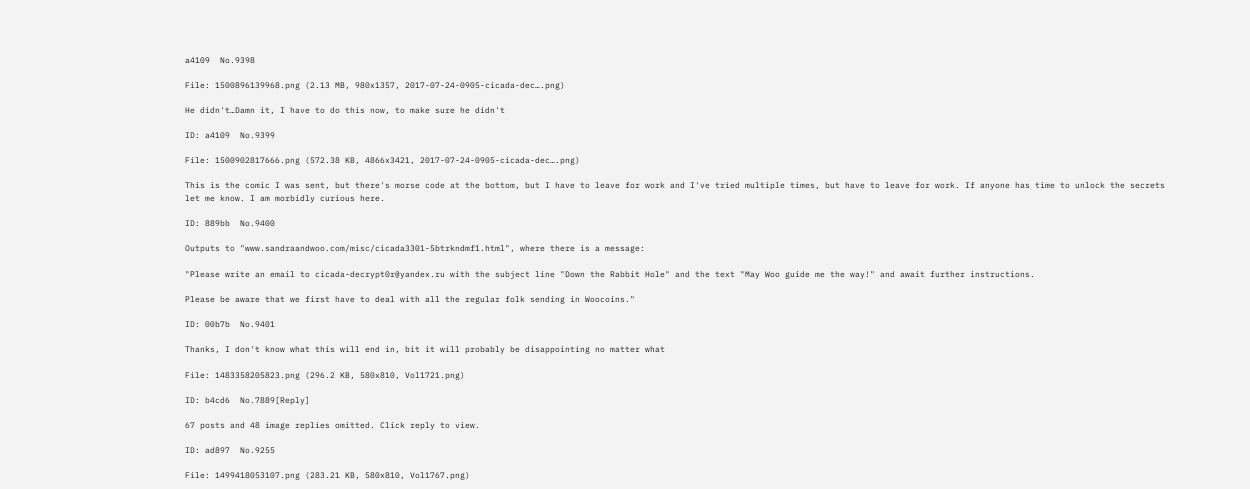a4109  No.9398

File: 1500896139968.png (2.13 MB, 980x1357, 2017-07-24-0905-cicada-dec….png)

He didn't…Damn it, I have to do this now, to make sure he didn't

ID: a4109  No.9399

File: 1500902817666.png (572.38 KB, 4866x3421, 2017-07-24-0905-cicada-dec….png)

This is the comic I was sent, but there's morse code at the bottom, but I have to leave for work and I've tried multiple times, but have to leave for work. If anyone has time to unlock the secrets let me know. I am morbidly curious here.

ID: 889bb  No.9400

Outputs to "www.sandraandwoo.com/misc/cicada3301-5btrkndmf1.html", where there is a message:

"Please write an email to cicada-decrypt0r@yandex.ru with the subject line "Down the Rabbit Hole" and the text "May Woo guide me the way!" and await further instructions.

Please be aware that we first have to deal with all the regular folk sending in Woocoins."

ID: 00b7b  No.9401

Thanks, I don't know what this will end in, bit it will probably be disappointing no matter what

File: 1483358205823.png (296.2 KB, 580x810, Vol1721.png)

ID: b4cd6  No.7889[Reply]

67 posts and 48 image replies omitted. Click reply to view.

ID: ad897  No.9255

File: 1499418053107.png (283.21 KB, 580x810, Vol1767.png)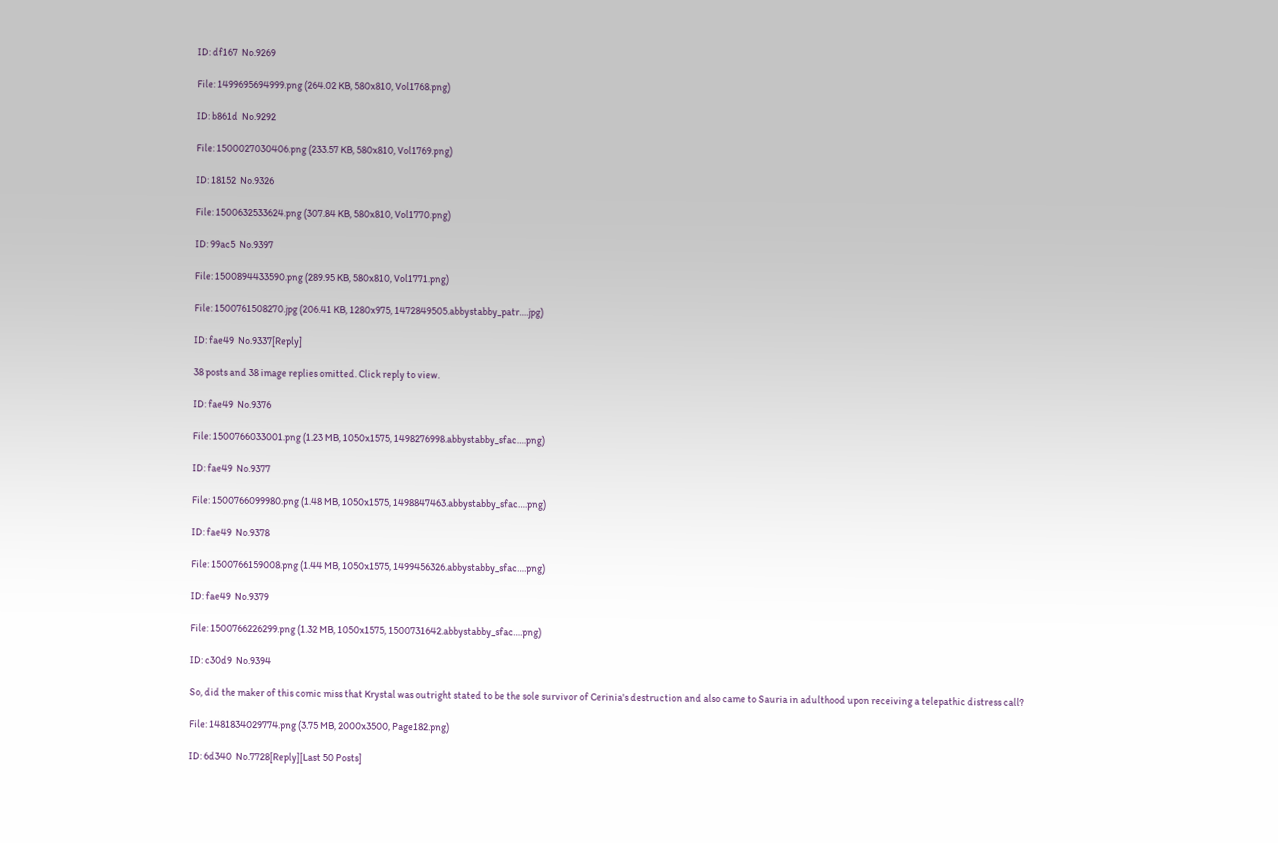ID: df167  No.9269

File: 1499695694999.png (264.02 KB, 580x810, Vol1768.png)

ID: b861d  No.9292

File: 1500027030406.png (233.57 KB, 580x810, Vol1769.png)

ID: 18152  No.9326

File: 1500632533624.png (307.84 KB, 580x810, Vol1770.png)

ID: 99ac5  No.9397

File: 1500894433590.png (289.95 KB, 580x810, Vol1771.png)

File: 1500761508270.jpg (206.41 KB, 1280x975, 1472849505.abbystabby_patr….jpg)

ID: fae49  No.9337[Reply]

38 posts and 38 image replies omitted. Click reply to view.

ID: fae49  No.9376

File: 1500766033001.png (1.23 MB, 1050x1575, 1498276998.abbystabby_sfac….png)

ID: fae49  No.9377

File: 1500766099980.png (1.48 MB, 1050x1575, 1498847463.abbystabby_sfac….png)

ID: fae49  No.9378

File: 1500766159008.png (1.44 MB, 1050x1575, 1499456326.abbystabby_sfac….png)

ID: fae49  No.9379

File: 1500766226299.png (1.32 MB, 1050x1575, 1500731642.abbystabby_sfac….png)

ID: c30d9  No.9394

So, did the maker of this comic miss that Krystal was outright stated to be the sole survivor of Cerinia's destruction and also came to Sauria in adulthood upon receiving a telepathic distress call?

File: 1481834029774.png (3.75 MB, 2000x3500, Page182.png)

ID: 6d340  No.7728[Reply][Last 50 Posts]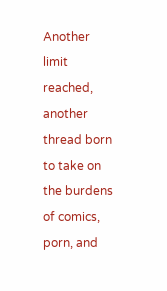Another limit reached, another thread born to take on the burdens of comics, porn, and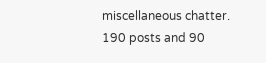miscellaneous chatter.
190 posts and 90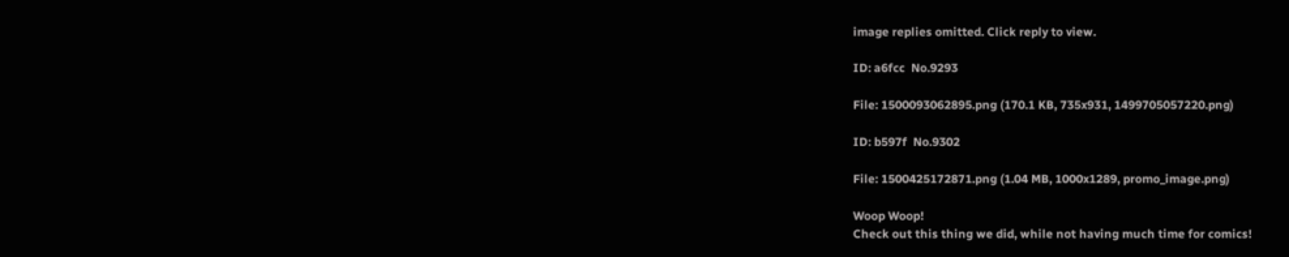image replies omitted. Click reply to view.

ID: a6fcc  No.9293

File: 1500093062895.png (170.1 KB, 735x931, 1499705057220.png)

ID: b597f  No.9302

File: 1500425172871.png (1.04 MB, 1000x1289, promo_image.png)

Woop Woop!
Check out this thing we did, while not having much time for comics!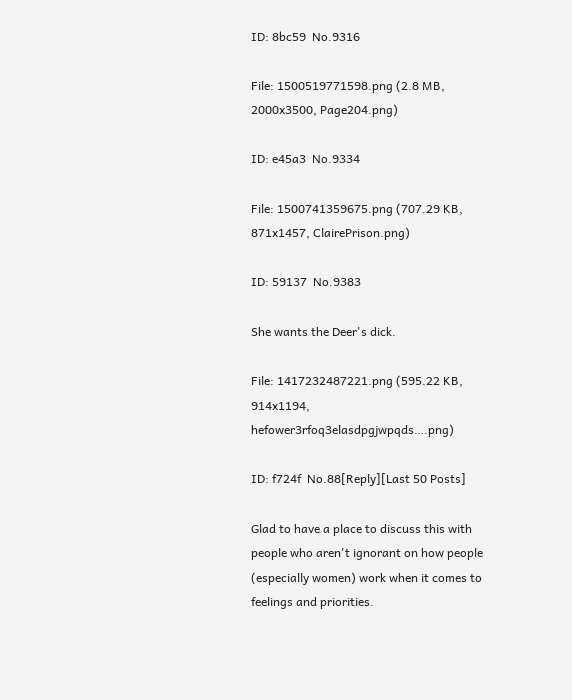ID: 8bc59  No.9316

File: 1500519771598.png (2.8 MB, 2000x3500, Page204.png)

ID: e45a3  No.9334

File: 1500741359675.png (707.29 KB, 871x1457, ClairePrison.png)

ID: 59137  No.9383

She wants the Deer's dick.

File: 1417232487221.png (595.22 KB, 914x1194, hefower3rfoq3elasdpgjwpqds….png)

ID: f724f  No.88[Reply][Last 50 Posts]

Glad to have a place to discuss this with people who aren't ignorant on how people (especially women) work when it comes to feelings and priorities.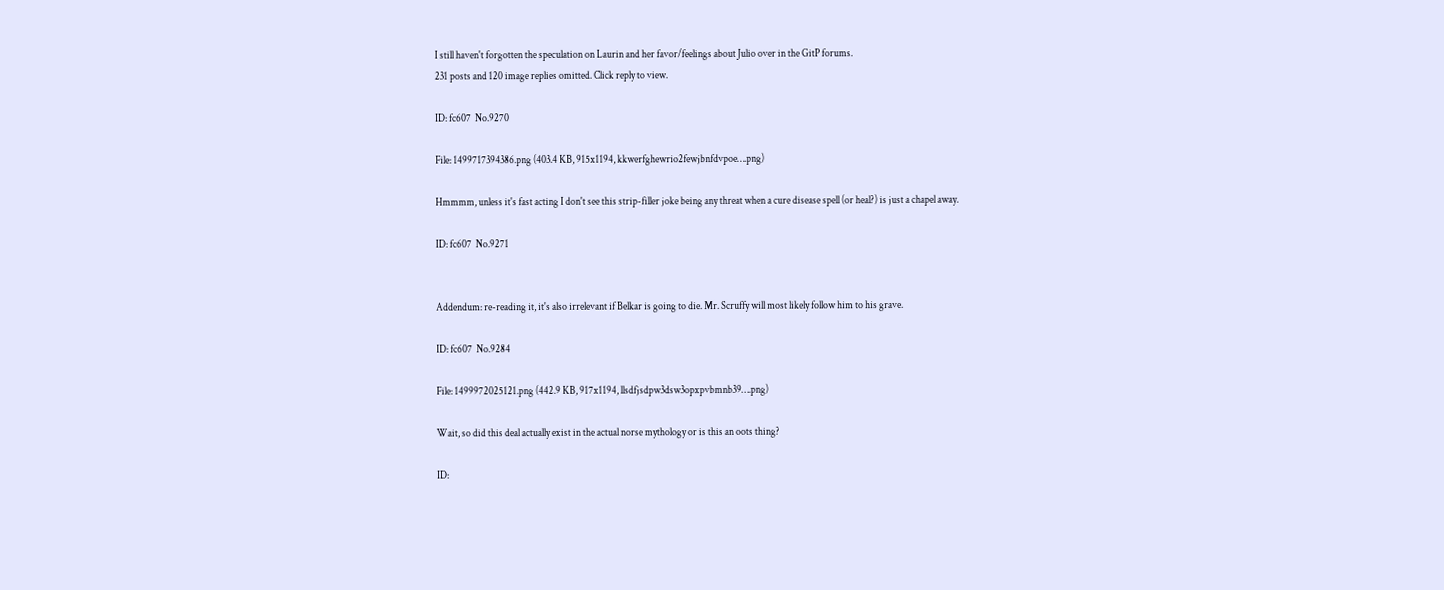I still haven't forgotten the speculation on Laurin and her favor/feelings about Julio over in the GitP forums.
231 posts and 120 image replies omitted. Click reply to view.

ID: fc607  No.9270

File: 1499717394386.png (403.4 KB, 915x1194, kkwerfghewrio2fewjbnfdvpoe….png)

Hmmmm, unless it's fast acting I don't see this strip-filler joke being any threat when a cure disease spell (or heal?) is just a chapel away.

ID: fc607  No.9271


Addendum: re-reading it, it's also irrelevant if Belkar is going to die. Mr. Scruffy will most likely follow him to his grave.

ID: fc607  No.9284

File: 1499972025121.png (442.9 KB, 917x1194, llsdfjsdpw3dsw3opxpvbmnb39….png)

Wait, so did this deal actually exist in the actual norse mythology or is this an oots thing?

ID: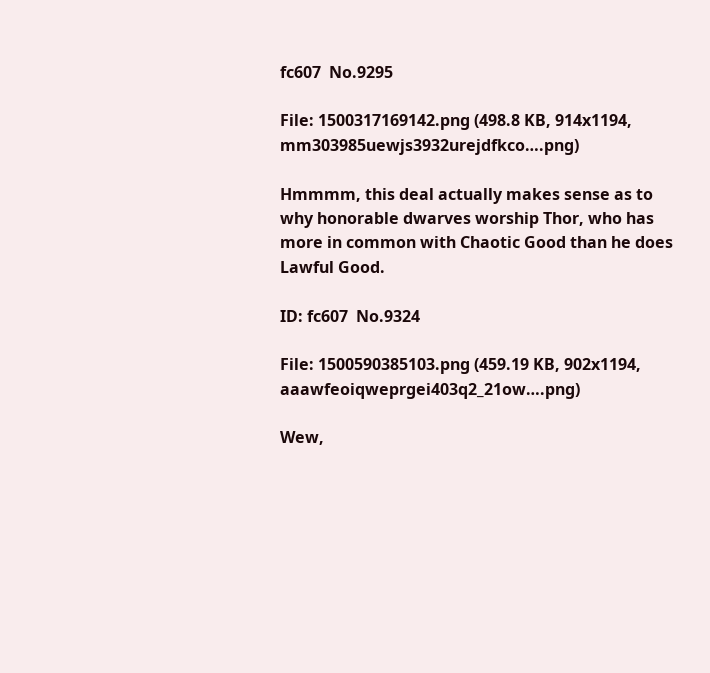fc607  No.9295

File: 1500317169142.png (498.8 KB, 914x1194, mm303985uewjs3932urejdfkco….png)

Hmmmm, this deal actually makes sense as to why honorable dwarves worship Thor, who has more in common with Chaotic Good than he does Lawful Good.

ID: fc607  No.9324

File: 1500590385103.png (459.19 KB, 902x1194, aaawfeoiqweprgei403q2_21ow….png)

Wew,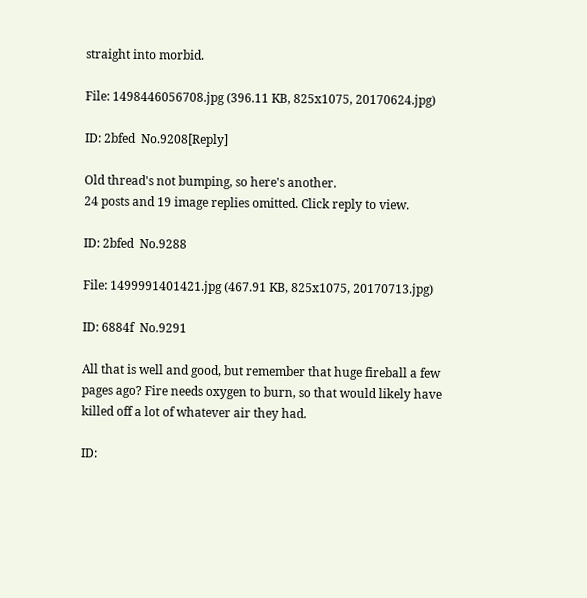straight into morbid.

File: 1498446056708.jpg (396.11 KB, 825x1075, 20170624.jpg)

ID: 2bfed  No.9208[Reply]

Old thread's not bumping, so here's another.
24 posts and 19 image replies omitted. Click reply to view.

ID: 2bfed  No.9288

File: 1499991401421.jpg (467.91 KB, 825x1075, 20170713.jpg)

ID: 6884f  No.9291

All that is well and good, but remember that huge fireball a few pages ago? Fire needs oxygen to burn, so that would likely have killed off a lot of whatever air they had.

ID: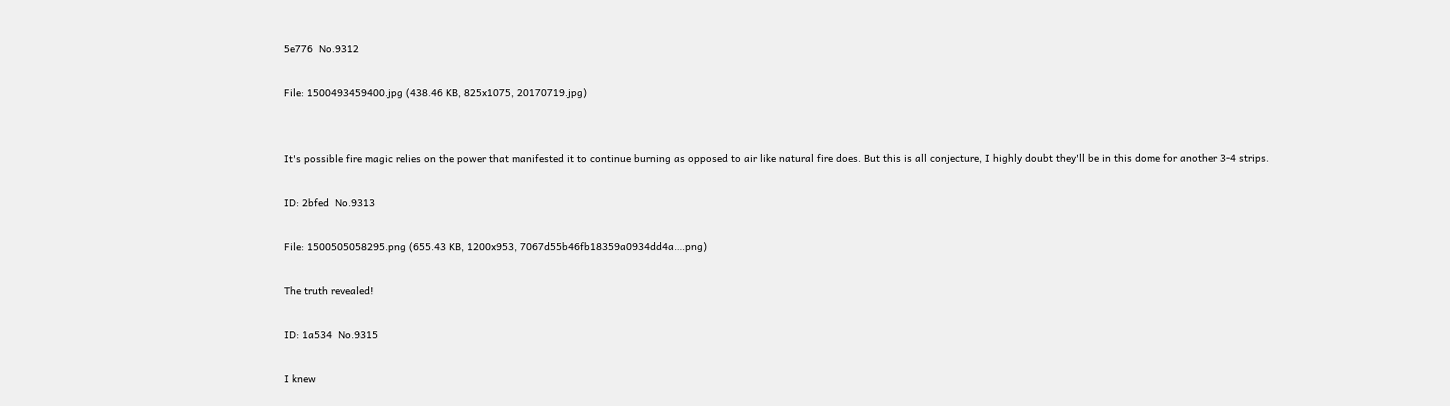5e776  No.9312

File: 1500493459400.jpg (438.46 KB, 825x1075, 20170719.jpg)


It's possible fire magic relies on the power that manifested it to continue burning as opposed to air like natural fire does. But this is all conjecture, I highly doubt they'll be in this dome for another 3-4 strips.

ID: 2bfed  No.9313

File: 1500505058295.png (655.43 KB, 1200x953, 7067d55b46fb18359a0934dd4a….png)

The truth revealed!

ID: 1a534  No.9315

I knew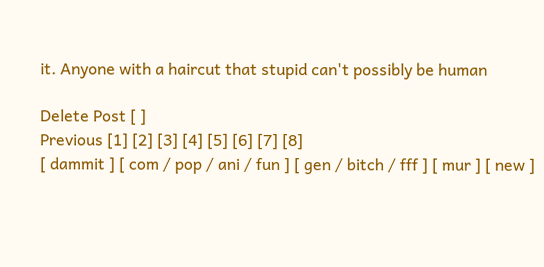it. Anyone with a haircut that stupid can't possibly be human

Delete Post [ ]
Previous [1] [2] [3] [4] [5] [6] [7] [8]
[ dammit ] [ com / pop / ani / fun ] [ gen / bitch / fff ] [ mur ] [ new ]